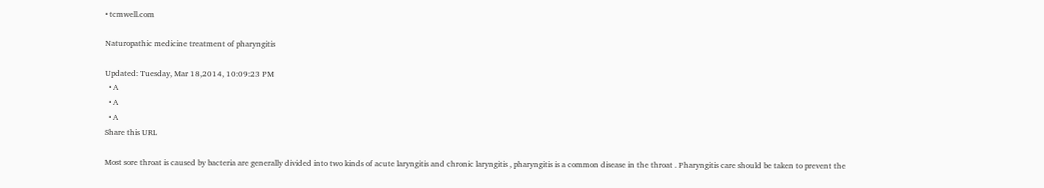• tcmwell.com

Naturopathic medicine treatment of pharyngitis

Updated: Tuesday, Mar 18,2014, 10:09:23 PM
  • A
  • A
  • A
Share this URL

Most sore throat is caused by bacteria are generally divided into two kinds of acute laryngitis and chronic laryngitis , pharyngitis is a common disease in the throat . Pharyngitis care should be taken to prevent the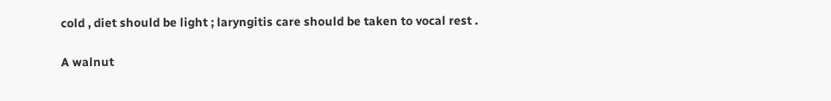cold , diet should be light ; laryngitis care should be taken to vocal rest .

A walnut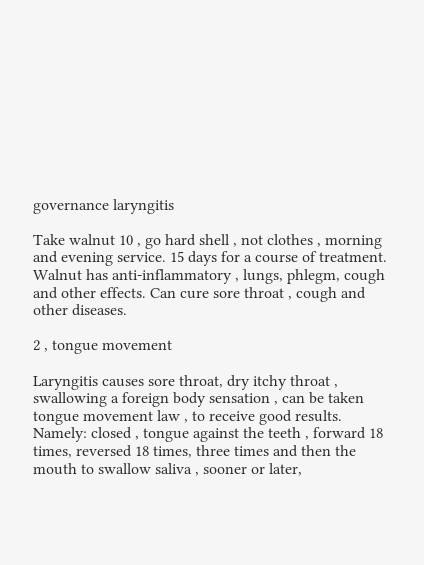governance laryngitis

Take walnut 10 , go hard shell , not clothes , morning and evening service. 15 days for a course of treatment. Walnut has anti-inflammatory , lungs, phlegm, cough and other effects. Can cure sore throat , cough and other diseases.

2 , tongue movement

Laryngitis causes sore throat, dry itchy throat , swallowing a foreign body sensation , can be taken tongue movement law , to receive good results. Namely: closed , tongue against the teeth , forward 18 times, reversed 18 times, three times and then the mouth to swallow saliva , sooner or later,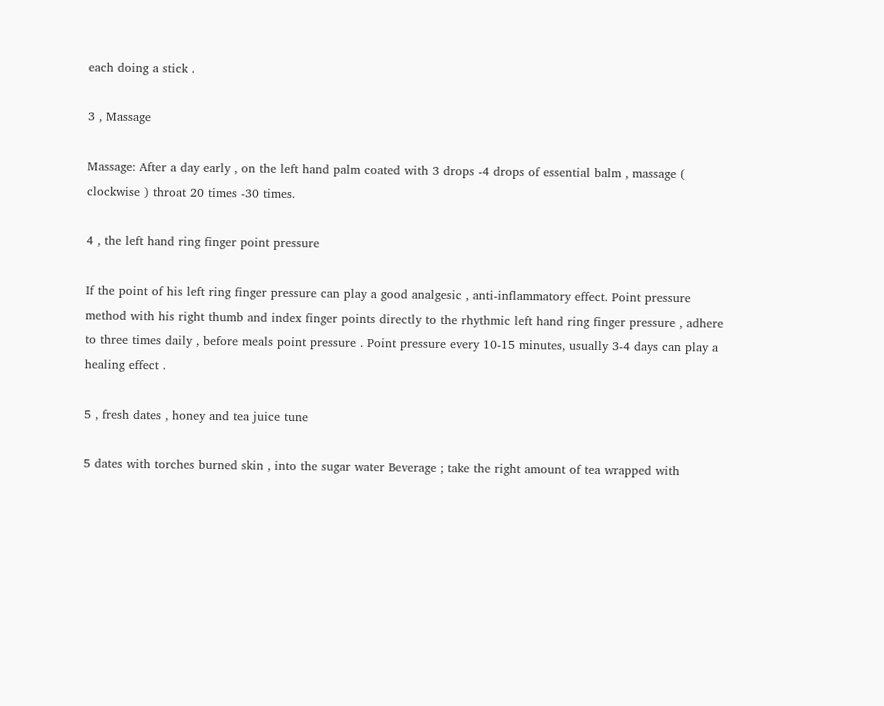each doing a stick .

3 , Massage

Massage: After a day early , on the left hand palm coated with 3 drops -4 drops of essential balm , massage ( clockwise ) throat 20 times -30 times.

4 , the left hand ring finger point pressure

If the point of his left ring finger pressure can play a good analgesic , anti-inflammatory effect. Point pressure method with his right thumb and index finger points directly to the rhythmic left hand ring finger pressure , adhere to three times daily , before meals point pressure . Point pressure every 10-15 minutes, usually 3-4 days can play a healing effect .

5 , fresh dates , honey and tea juice tune

5 dates with torches burned skin , into the sugar water Beverage ; take the right amount of tea wrapped with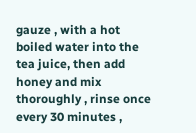gauze , with a hot boiled water into the tea juice, then add honey and mix thoroughly , rinse once every 30 minutes ,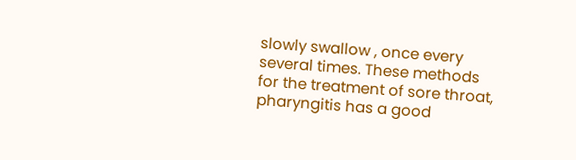slowly swallow , once every several times. These methods for the treatment of sore throat, pharyngitis has a good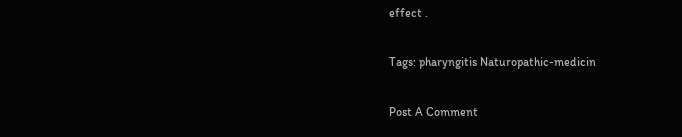effect .

Tags: pharyngitis Naturopathic-medicin

Post A Comment